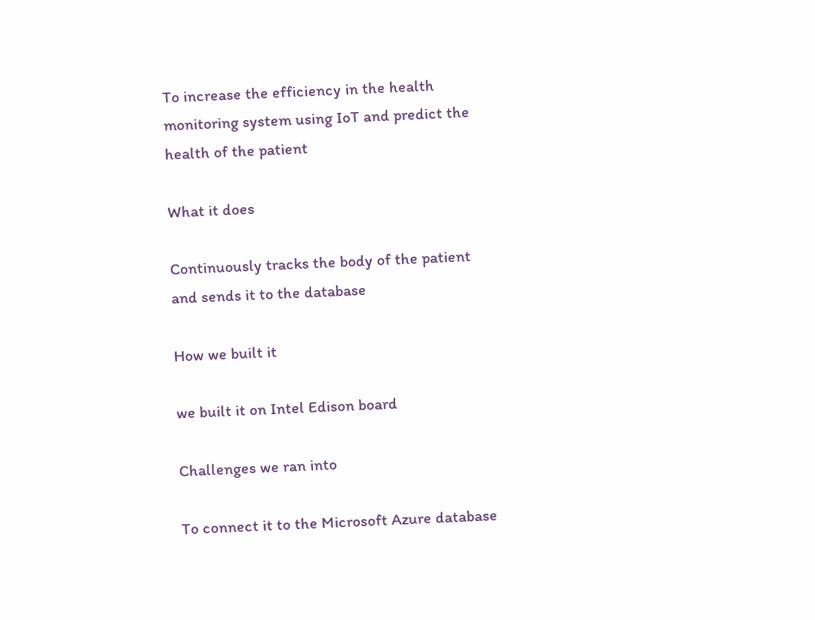To increase the efficiency in the health monitoring system using IoT and predict the health of the patient

What it does

Continuously tracks the body of the patient and sends it to the database

How we built it

we built it on Intel Edison board

Challenges we ran into

To connect it to the Microsoft Azure database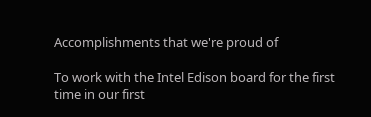Accomplishments that we're proud of

To work with the Intel Edison board for the first time in our first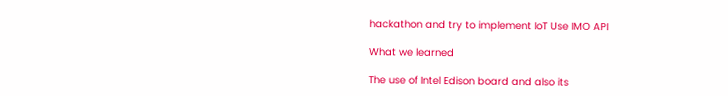hackathon and try to implement IoT Use IMO API

What we learned

The use of Intel Edison board and also its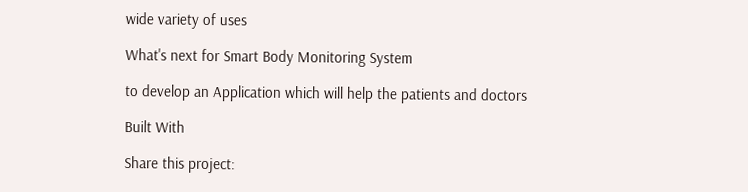wide variety of uses

What's next for Smart Body Monitoring System

to develop an Application which will help the patients and doctors

Built With

Share this project: